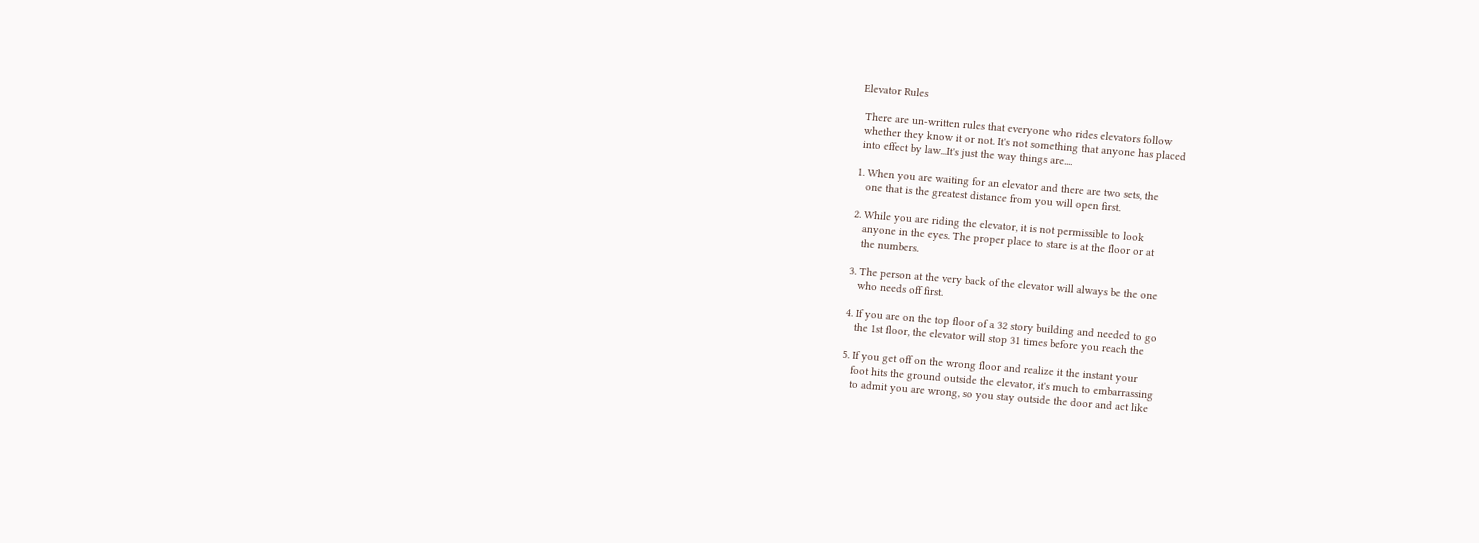Elevator Rules

 There are un-written rules that everyone who rides elevators follow
 whether they know it or not. It's not something that anyone has placed
 into effect by law...It's just the way things are....

1. When you are waiting for an elevator and there are two sets, the
   one that is the greatest distance from you will open first.

2. While you are riding the elevator, it is not permissible to look
   anyone in the eyes. The proper place to stare is at the floor or at
   the numbers.

3. The person at the very back of the elevator will always be the one
   who needs off first.

4. If you are on the top floor of a 32 story building and needed to go
   the 1st floor, the elevator will stop 31 times before you reach the

5. If you get off on the wrong floor and realize it the instant your
   foot hits the ground outside the elevator, it's much to embarrassing
   to admit you are wrong, so you stay outside the door and act like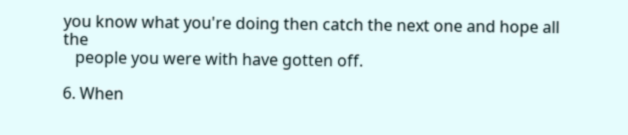you know what you're doing then catch the next one and hope all the
   people you were with have gotten off.

6. When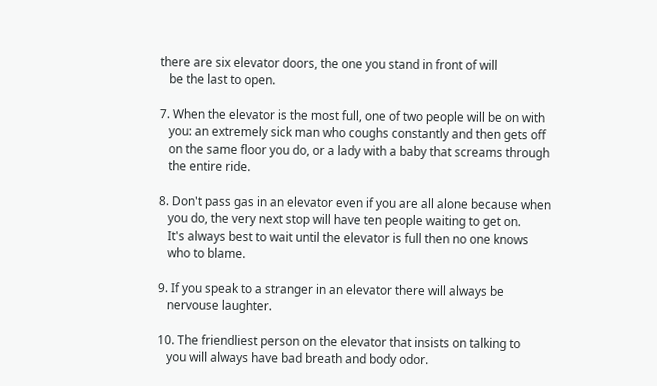there are six elevator doors, the one you stand in front of will
   be the last to open.

7. When the elevator is the most full, one of two people will be on with
   you: an extremely sick man who coughs constantly and then gets off
   on the same floor you do, or a lady with a baby that screams through
   the entire ride.

8. Don't pass gas in an elevator even if you are all alone because when
   you do, the very next stop will have ten people waiting to get on.
   It's always best to wait until the elevator is full then no one knows
   who to blame.

9. If you speak to a stranger in an elevator there will always be
   nervouse laughter.

10. The friendliest person on the elevator that insists on talking to
   you will always have bad breath and body odor.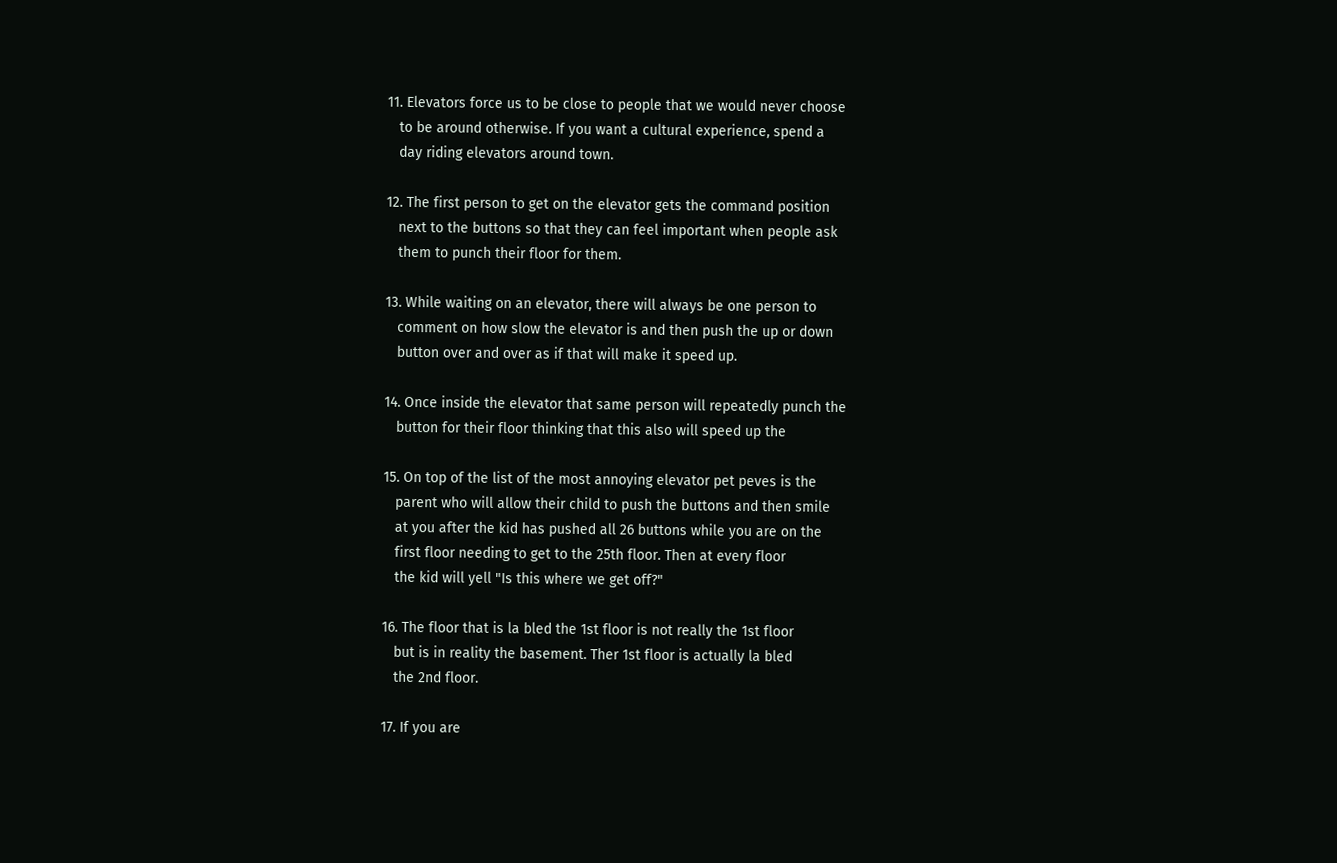11. Elevators force us to be close to people that we would never choose
   to be around otherwise. If you want a cultural experience, spend a
   day riding elevators around town.

12. The first person to get on the elevator gets the command position
   next to the buttons so that they can feel important when people ask
   them to punch their floor for them.

13. While waiting on an elevator, there will always be one person to
   comment on how slow the elevator is and then push the up or down
   button over and over as if that will make it speed up.

14. Once inside the elevator that same person will repeatedly punch the
   button for their floor thinking that this also will speed up the

15. On top of the list of the most annoying elevator pet peves is the
   parent who will allow their child to push the buttons and then smile
   at you after the kid has pushed all 26 buttons while you are on the
   first floor needing to get to the 25th floor. Then at every floor
   the kid will yell "Is this where we get off?"

16. The floor that is la bled the 1st floor is not really the 1st floor
   but is in reality the basement. Ther 1st floor is actually la bled
   the 2nd floor.

17. If you are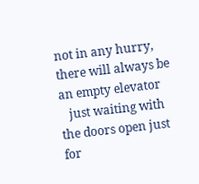not in any hurry, there will always be an empty elevator
   just waiting with the doors open just for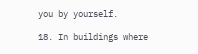you by yourself.

18. In buildings where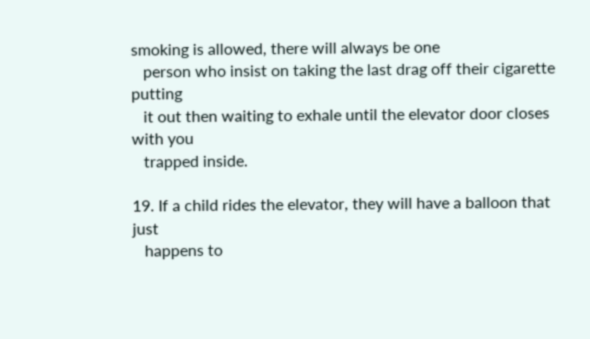smoking is allowed, there will always be one
   person who insist on taking the last drag off their cigarette putting
   it out then waiting to exhale until the elevator door closes with you
   trapped inside.

19. If a child rides the elevator, they will have a balloon that just
   happens to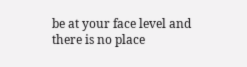be at your face level and there is no place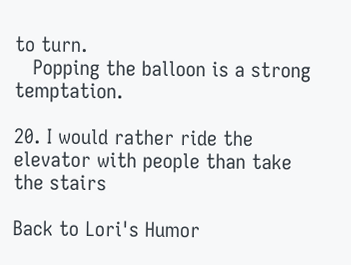to turn.
   Popping the balloon is a strong temptation.

20. I would rather ride the elevator with people than take the stairs

Back to Lori's Humor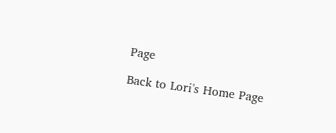Page

Back to Lori's Home Page